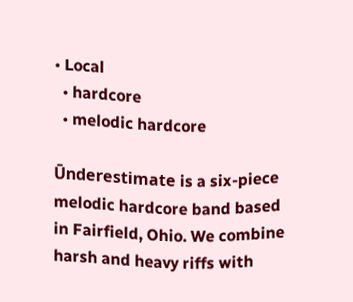• Local
  • hardcore
  • melodic hardcore

Ūnderestimate is a six-piece melodic hardcore band based in Fairfield, Ohio. We combine harsh and heavy riffs with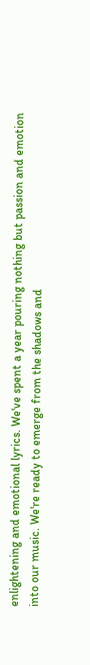enlightening and emotional lyrics. We've spent a year pouring nothing but passion and emotion into our music. We're ready to emerge from the shadows and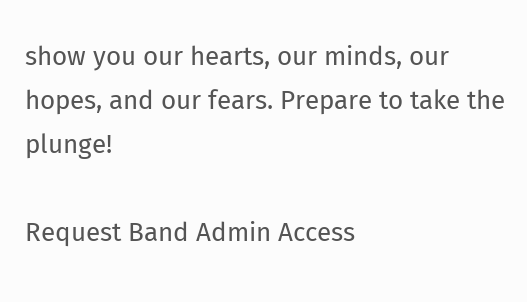show you our hearts, our minds, our hopes, and our fears. Prepare to take the plunge!

Request Band Admin Access